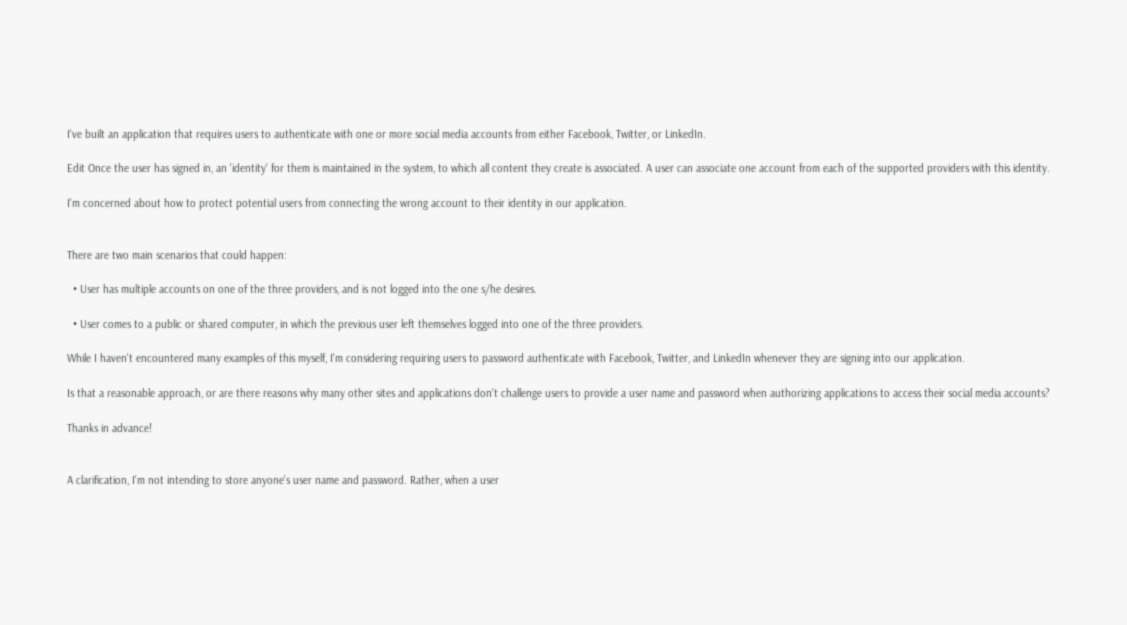I've built an application that requires users to authenticate with one or more social media accounts from either Facebook, Twitter, or LinkedIn.

Edit Once the user has signed in, an 'identity' for them is maintained in the system, to which all content they create is associated. A user can associate one account from each of the supported providers with this identity.

I'm concerned about how to protect potential users from connecting the wrong account to their identity in our application.


There are two main scenarios that could happen:

  • User has multiple accounts on one of the three providers, and is not logged into the one s/he desires.

  • User comes to a public or shared computer, in which the previous user left themselves logged into one of the three providers.

While I haven't encountered many examples of this myself, I'm considering requiring users to password authenticate with Facebook, Twitter, and LinkedIn whenever they are signing into our application.

Is that a reasonable approach, or are there reasons why many other sites and applications don't challenge users to provide a user name and password when authorizing applications to access their social media accounts?

Thanks in advance!


A clarification, I'm not intending to store anyone's user name and password. Rather, when a user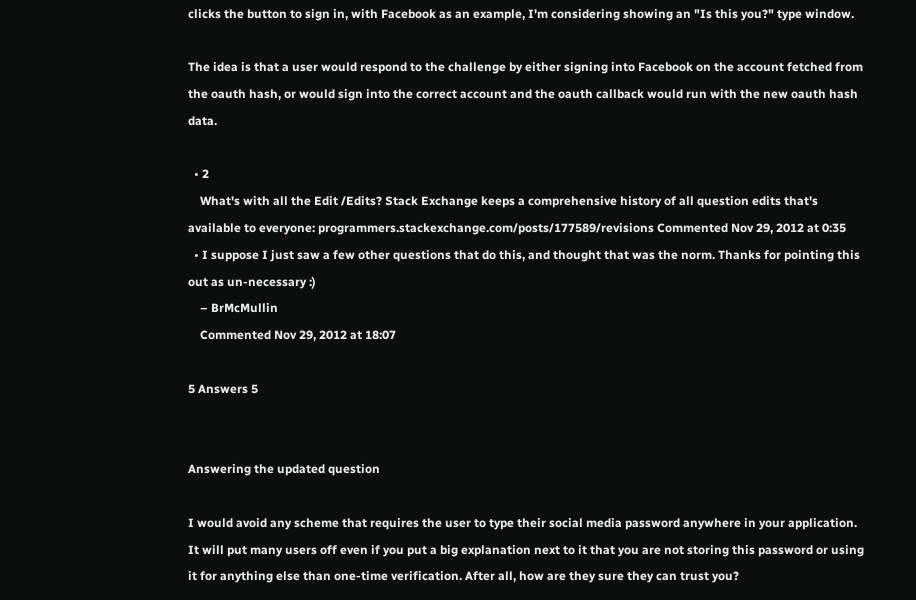clicks the button to sign in, with Facebook as an example, I'm considering showing an "Is this you?" type window.

The idea is that a user would respond to the challenge by either signing into Facebook on the account fetched from the oauth hash, or would sign into the correct account and the oauth callback would run with the new oauth hash data.

  • 2
    What's with all the Edit /Edits? Stack Exchange keeps a comprehensive history of all question edits that's available to everyone: programmers.stackexchange.com/posts/177589/revisions Commented Nov 29, 2012 at 0:35
  • I suppose I just saw a few other questions that do this, and thought that was the norm. Thanks for pointing this out as un-necessary :)
    – BrMcMullin
    Commented Nov 29, 2012 at 18:07

5 Answers 5


Answering the updated question

I would avoid any scheme that requires the user to type their social media password anywhere in your application. It will put many users off even if you put a big explanation next to it that you are not storing this password or using it for anything else than one-time verification. After all, how are they sure they can trust you?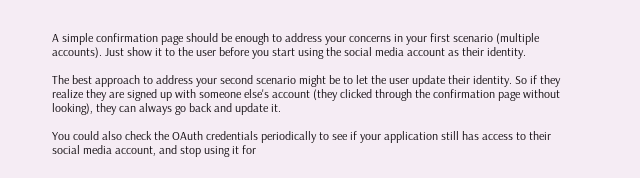A simple confirmation page should be enough to address your concerns in your first scenario (multiple accounts). Just show it to the user before you start using the social media account as their identity.

The best approach to address your second scenario might be to let the user update their identity. So if they realize they are signed up with someone else's account (they clicked through the confirmation page without looking), they can always go back and update it.

You could also check the OAuth credentials periodically to see if your application still has access to their social media account, and stop using it for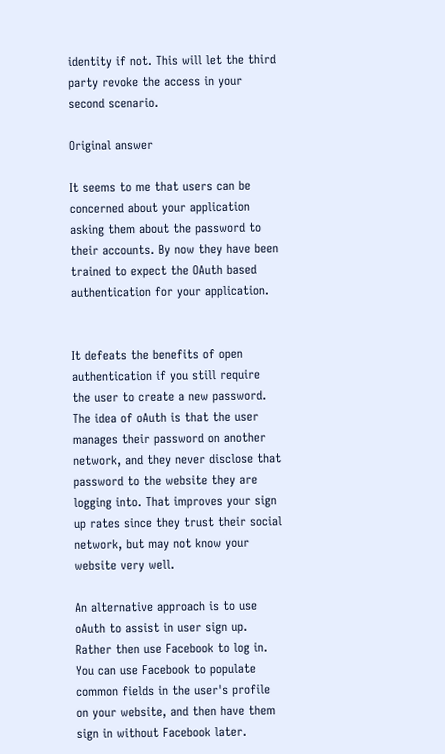identity if not. This will let the third party revoke the access in your second scenario.

Original answer

It seems to me that users can be concerned about your application asking them about the password to their accounts. By now they have been trained to expect the OAuth based authentication for your application.


It defeats the benefits of open authentication if you still require the user to create a new password. The idea of oAuth is that the user manages their password on another network, and they never disclose that password to the website they are logging into. That improves your sign up rates since they trust their social network, but may not know your website very well.

An alternative approach is to use oAuth to assist in user sign up. Rather then use Facebook to log in. You can use Facebook to populate common fields in the user's profile on your website, and then have them sign in without Facebook later.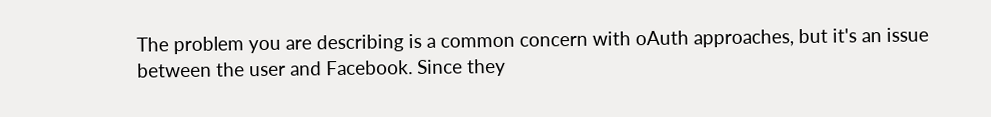The problem you are describing is a common concern with oAuth approaches, but it's an issue between the user and Facebook. Since they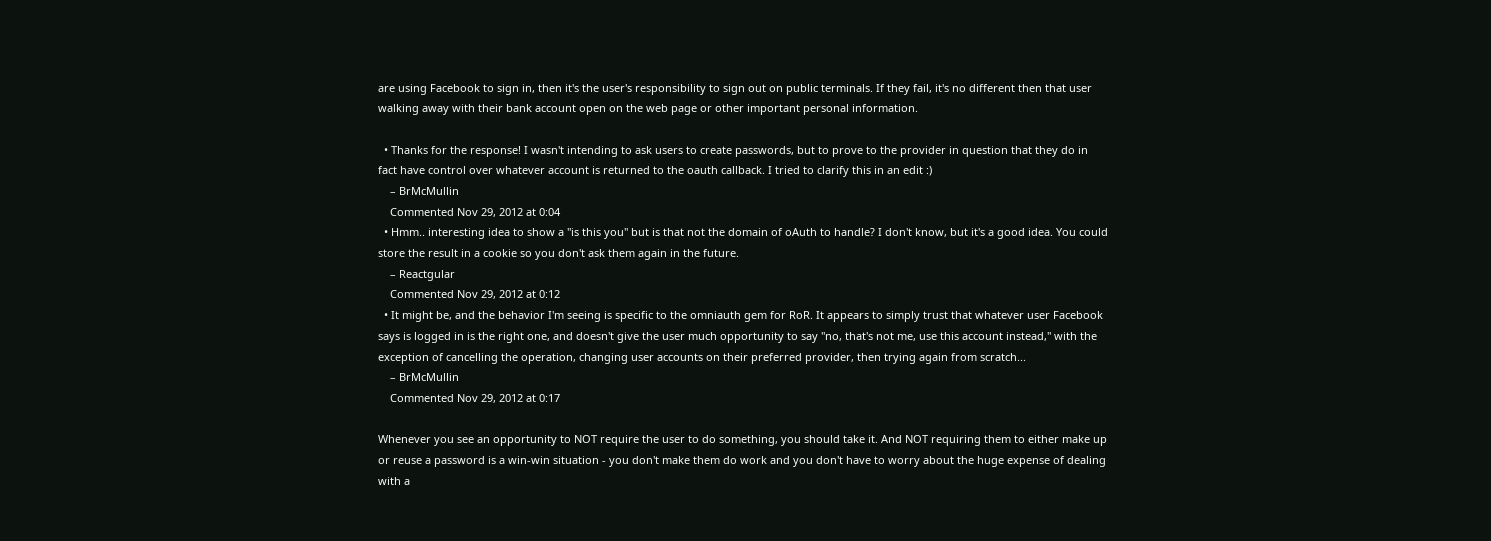are using Facebook to sign in, then it's the user's responsibility to sign out on public terminals. If they fail, it's no different then that user walking away with their bank account open on the web page or other important personal information.

  • Thanks for the response! I wasn't intending to ask users to create passwords, but to prove to the provider in question that they do in fact have control over whatever account is returned to the oauth callback. I tried to clarify this in an edit :)
    – BrMcMullin
    Commented Nov 29, 2012 at 0:04
  • Hmm.. interesting idea to show a "is this you" but is that not the domain of oAuth to handle? I don't know, but it's a good idea. You could store the result in a cookie so you don't ask them again in the future.
    – Reactgular
    Commented Nov 29, 2012 at 0:12
  • It might be, and the behavior I'm seeing is specific to the omniauth gem for RoR. It appears to simply trust that whatever user Facebook says is logged in is the right one, and doesn't give the user much opportunity to say "no, that's not me, use this account instead," with the exception of cancelling the operation, changing user accounts on their preferred provider, then trying again from scratch...
    – BrMcMullin
    Commented Nov 29, 2012 at 0:17

Whenever you see an opportunity to NOT require the user to do something, you should take it. And NOT requiring them to either make up or reuse a password is a win-win situation - you don't make them do work and you don't have to worry about the huge expense of dealing with a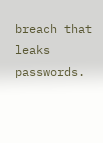breach that leaks passwords.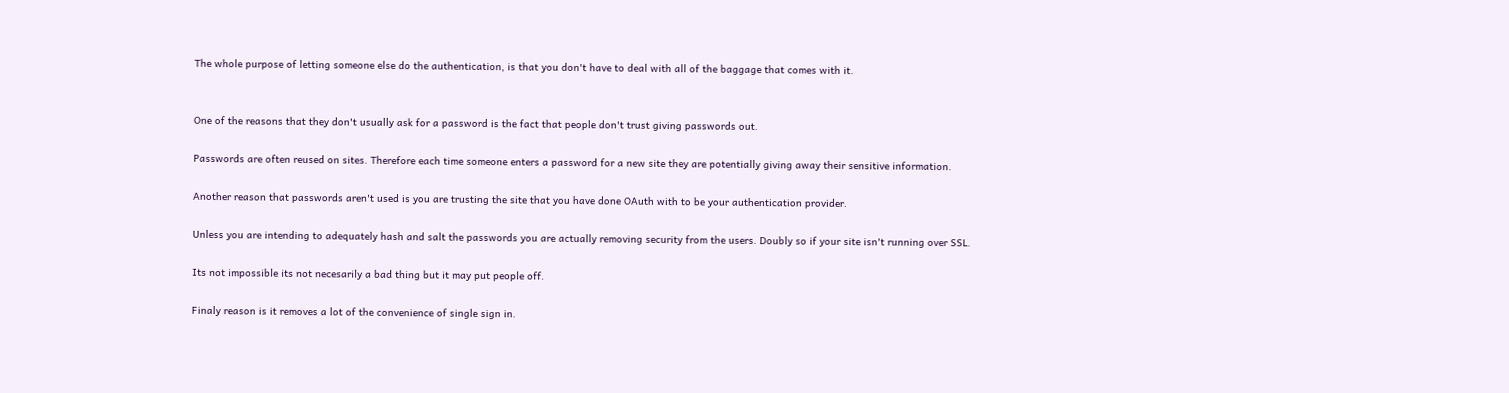The whole purpose of letting someone else do the authentication, is that you don't have to deal with all of the baggage that comes with it.


One of the reasons that they don't usually ask for a password is the fact that people don't trust giving passwords out.

Passwords are often reused on sites. Therefore each time someone enters a password for a new site they are potentially giving away their sensitive information.

Another reason that passwords aren't used is you are trusting the site that you have done OAuth with to be your authentication provider.

Unless you are intending to adequately hash and salt the passwords you are actually removing security from the users. Doubly so if your site isn't running over SSL.

Its not impossible its not necesarily a bad thing but it may put people off.

Finaly reason is it removes a lot of the convenience of single sign in.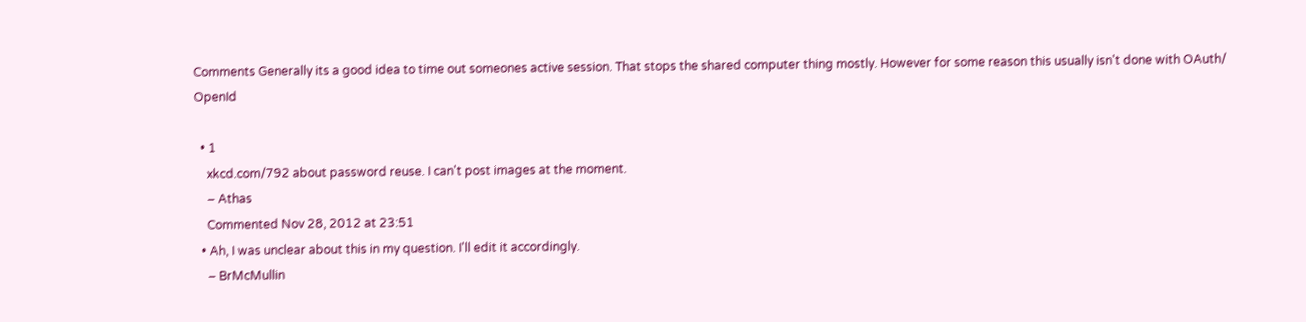Comments Generally its a good idea to time out someones active session. That stops the shared computer thing mostly. However for some reason this usually isn't done with OAuth/ OpenId

  • 1
    xkcd.com/792 about password reuse. I can't post images at the moment.
    – Athas
    Commented Nov 28, 2012 at 23:51
  • Ah, I was unclear about this in my question. I'll edit it accordingly.
    – BrMcMullin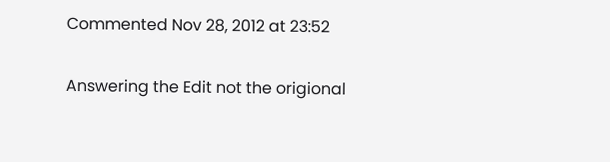Commented Nov 28, 2012 at 23:52

Answering the Edit not the origional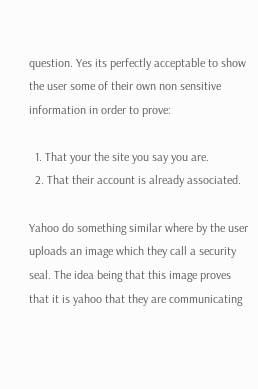question. Yes its perfectly acceptable to show the user some of their own non sensitive information in order to prove:

  1. That your the site you say you are.
  2. That their account is already associated.

Yahoo do something similar where by the user uploads an image which they call a security seal. The idea being that this image proves that it is yahoo that they are communicating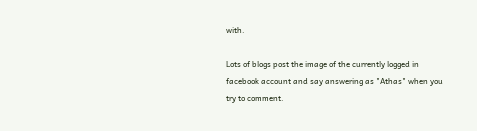with.

Lots of blogs post the image of the currently logged in facebook account and say answering as "Athas" when you try to comment.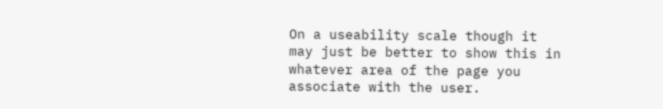On a useability scale though it may just be better to show this in whatever area of the page you associate with the user.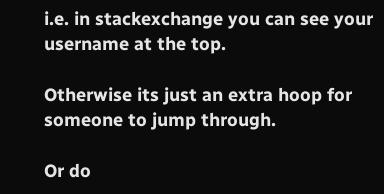i.e. in stackexchange you can see your username at the top.

Otherwise its just an extra hoop for someone to jump through.

Or do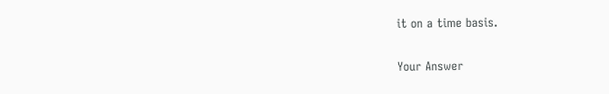it on a time basis.

Your Answer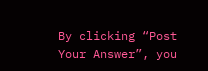By clicking “Post Your Answer”, you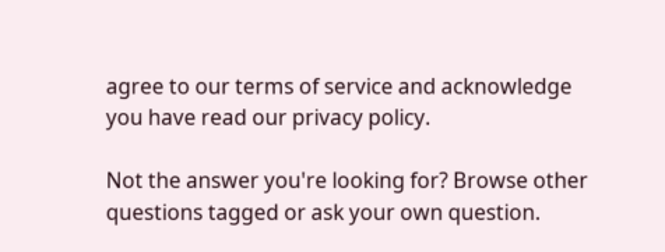agree to our terms of service and acknowledge you have read our privacy policy.

Not the answer you're looking for? Browse other questions tagged or ask your own question.